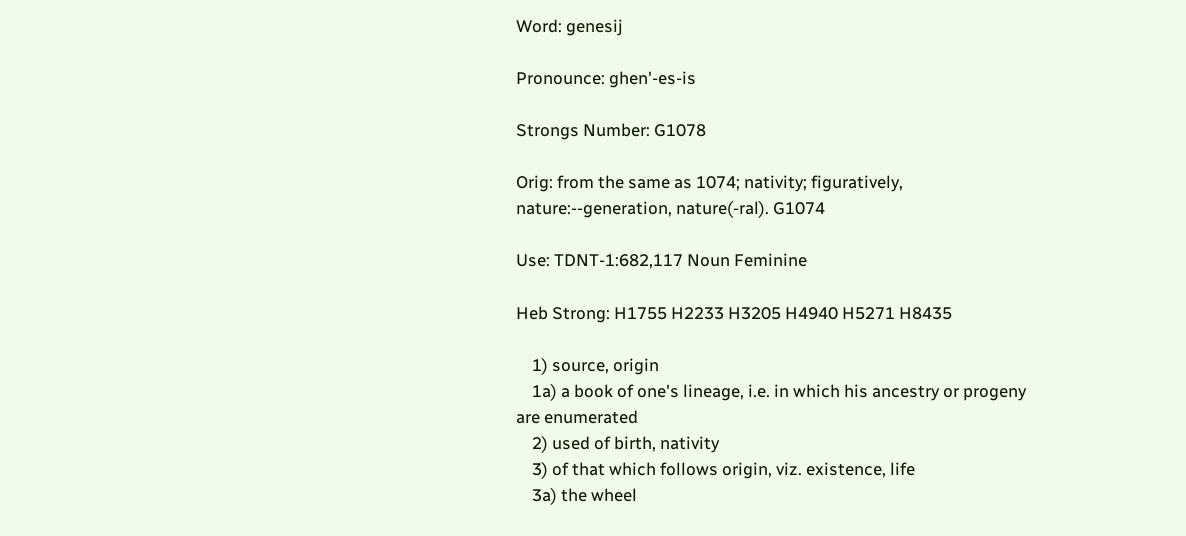Word: genesij

Pronounce: ghen'-es-is

Strongs Number: G1078

Orig: from the same as 1074; nativity; figuratively, nature:--generation, nature(-ral). G1074

Use: TDNT-1:682,117 Noun Feminine

Heb Strong: H1755 H2233 H3205 H4940 H5271 H8435

    1) source, origin
    1a) a book of one's lineage, i.e. in which his ancestry or progeny are enumerated
    2) used of birth, nativity
    3) of that which follows origin, viz. existence, life
    3a) the wheel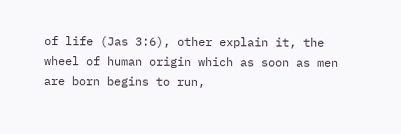of life (Jas 3:6), other explain it, the wheel of human origin which as soon as men are born begins to run,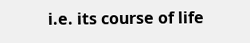i.e. its course of life